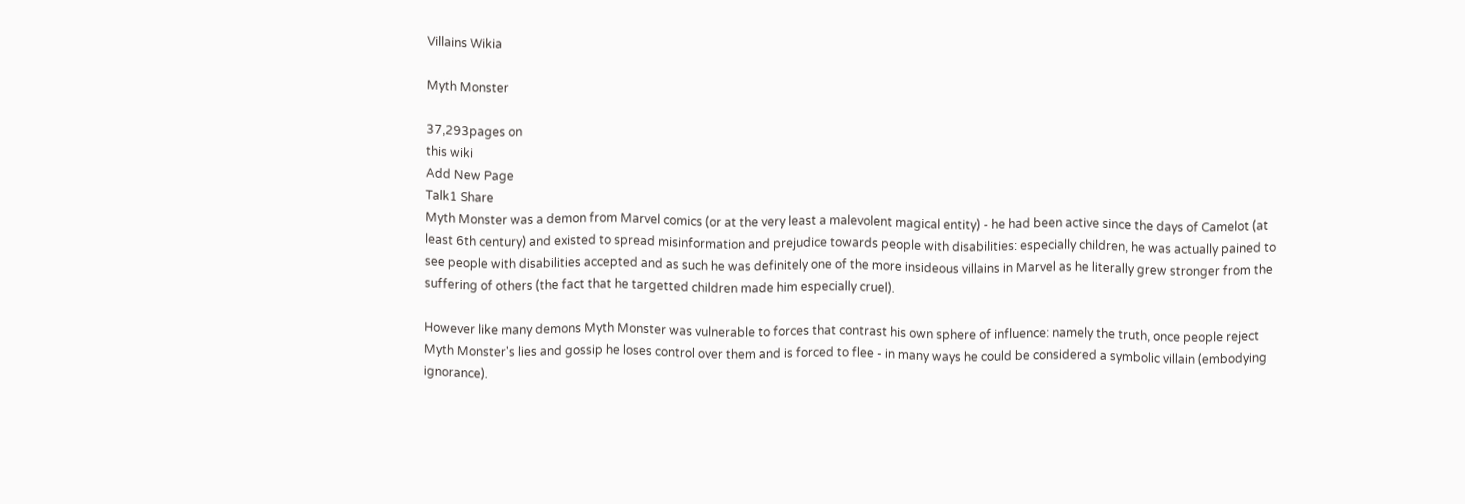Villains Wikia

Myth Monster

37,293pages on
this wiki
Add New Page
Talk1 Share
Myth Monster was a demon from Marvel comics (or at the very least a malevolent magical entity) - he had been active since the days of Camelot (at least 6th century) and existed to spread misinformation and prejudice towards people with disabilities: especially children, he was actually pained to see people with disabilities accepted and as such he was definitely one of the more insideous villains in Marvel as he literally grew stronger from the suffering of others (the fact that he targetted children made him especially cruel).

However like many demons Myth Monster was vulnerable to forces that contrast his own sphere of influence: namely the truth, once people reject Myth Monster's lies and gossip he loses control over them and is forced to flee - in many ways he could be considered a symbolic villain (embodying ignorance).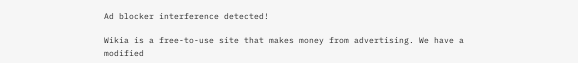Ad blocker interference detected!

Wikia is a free-to-use site that makes money from advertising. We have a modified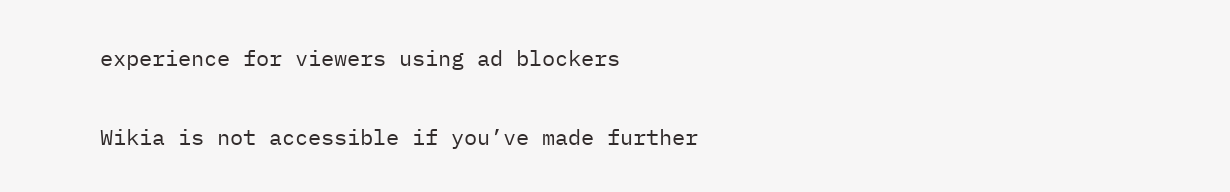experience for viewers using ad blockers

Wikia is not accessible if you’ve made further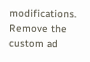modifications. Remove the custom ad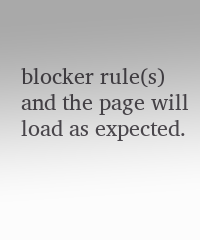blocker rule(s) and the page will load as expected.